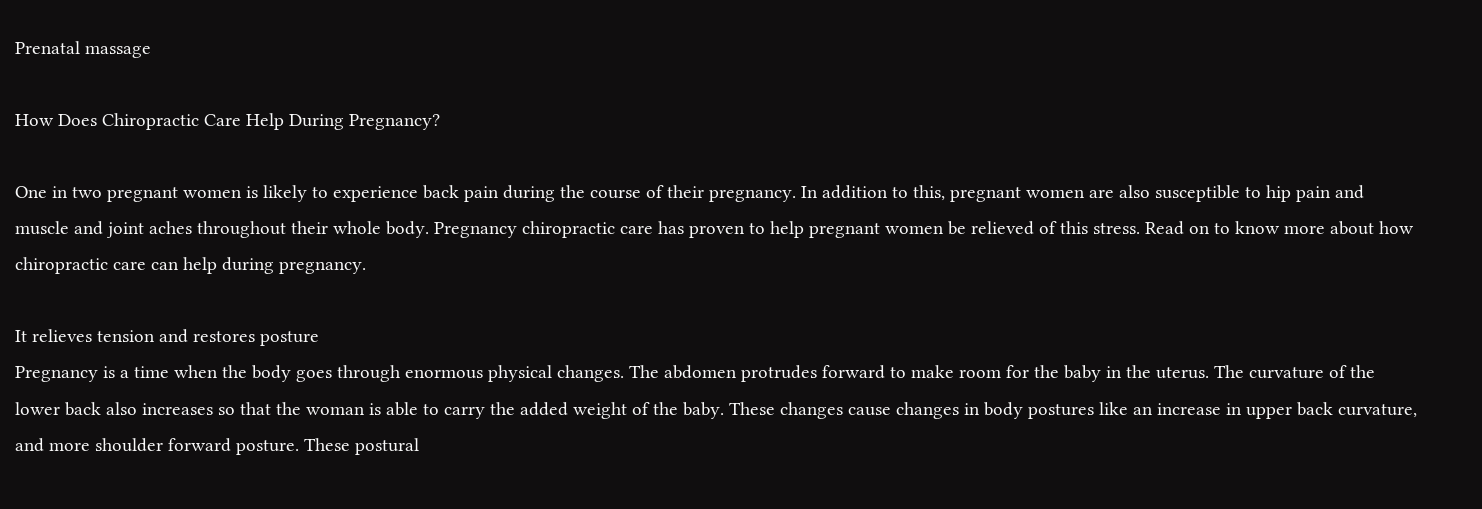Prenatal massage

How Does Chiropractic Care Help During Pregnancy?

One in two pregnant women is likely to experience back pain during the course of their pregnancy. In addition to this, pregnant women are also susceptible to hip pain and muscle and joint aches throughout their whole body. Pregnancy chiropractic care has proven to help pregnant women be relieved of this stress. Read on to know more about how chiropractic care can help during pregnancy.

It relieves tension and restores posture
Pregnancy is a time when the body goes through enormous physical changes. The abdomen protrudes forward to make room for the baby in the uterus. The curvature of the lower back also increases so that the woman is able to carry the added weight of the baby. These changes cause changes in body postures like an increase in upper back curvature, and more shoulder forward posture. These postural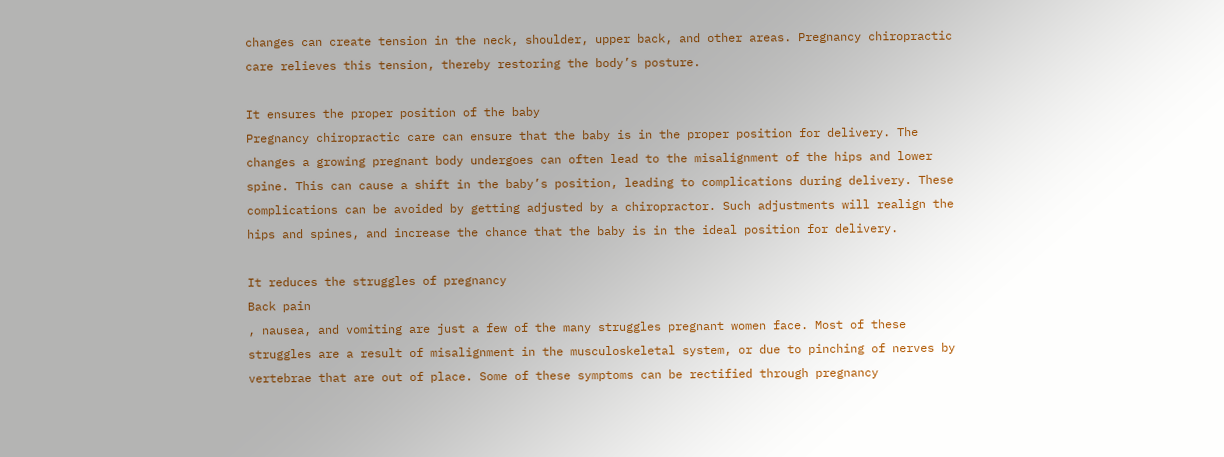changes can create tension in the neck, shoulder, upper back, and other areas. Pregnancy chiropractic care relieves this tension, thereby restoring the body’s posture.

It ensures the proper position of the baby
Pregnancy chiropractic care can ensure that the baby is in the proper position for delivery. The changes a growing pregnant body undergoes can often lead to the misalignment of the hips and lower spine. This can cause a shift in the baby’s position, leading to complications during delivery. These complications can be avoided by getting adjusted by a chiropractor. Such adjustments will realign the hips and spines, and increase the chance that the baby is in the ideal position for delivery.

It reduces the struggles of pregnancy
Back pain
, nausea, and vomiting are just a few of the many struggles pregnant women face. Most of these struggles are a result of misalignment in the musculoskeletal system, or due to pinching of nerves by vertebrae that are out of place. Some of these symptoms can be rectified through pregnancy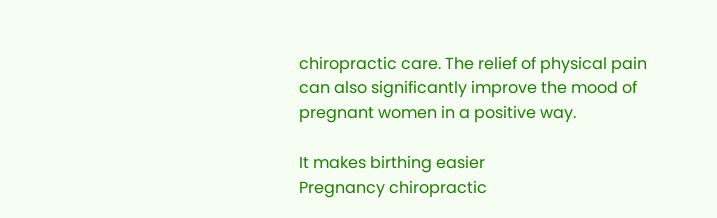chiropractic care. The relief of physical pain can also significantly improve the mood of pregnant women in a positive way.

It makes birthing easier
Pregnancy chiropractic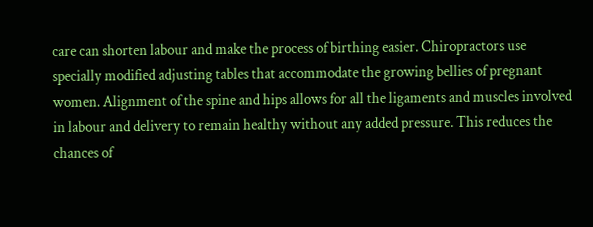care can shorten labour and make the process of birthing easier. Chiropractors use specially modified adjusting tables that accommodate the growing bellies of pregnant women. Alignment of the spine and hips allows for all the ligaments and muscles involved in labour and delivery to remain healthy without any added pressure. This reduces the chances of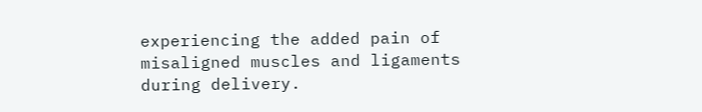experiencing the added pain of misaligned muscles and ligaments during delivery.